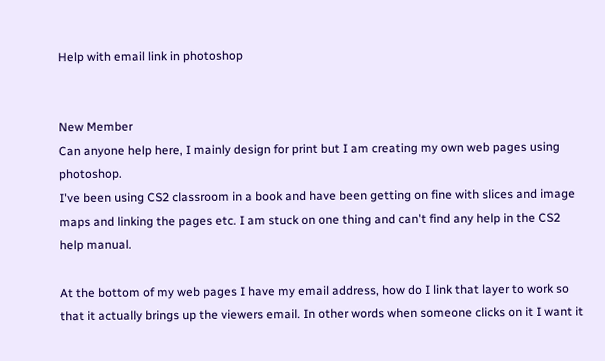Help with email link in photoshop


New Member
Can anyone help here, I mainly design for print but I am creating my own web pages using photoshop.
I've been using CS2 classroom in a book and have been getting on fine with slices and image maps and linking the pages etc. I am stuck on one thing and can't find any help in the CS2 help manual.

At the bottom of my web pages I have my email address, how do I link that layer to work so that it actually brings up the viewers email. In other words when someone clicks on it I want it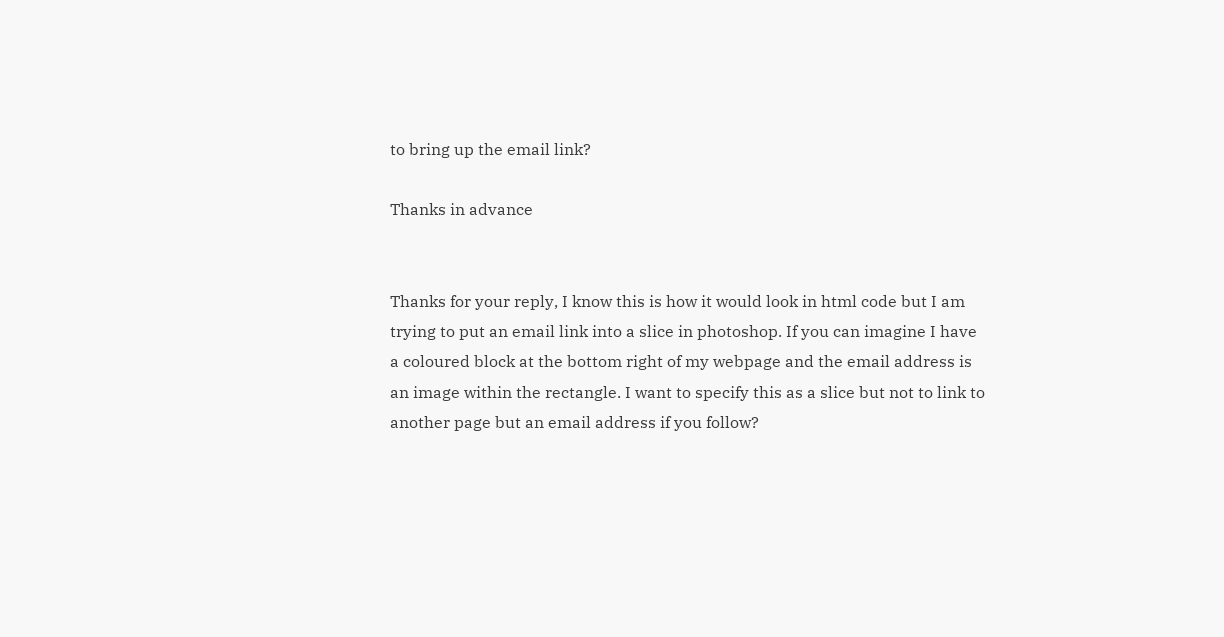to bring up the email link?

Thanks in advance


Thanks for your reply, I know this is how it would look in html code but I am trying to put an email link into a slice in photoshop. If you can imagine I have a coloured block at the bottom right of my webpage and the email address is an image within the rectangle. I want to specify this as a slice but not to link to another page but an email address if you follow?